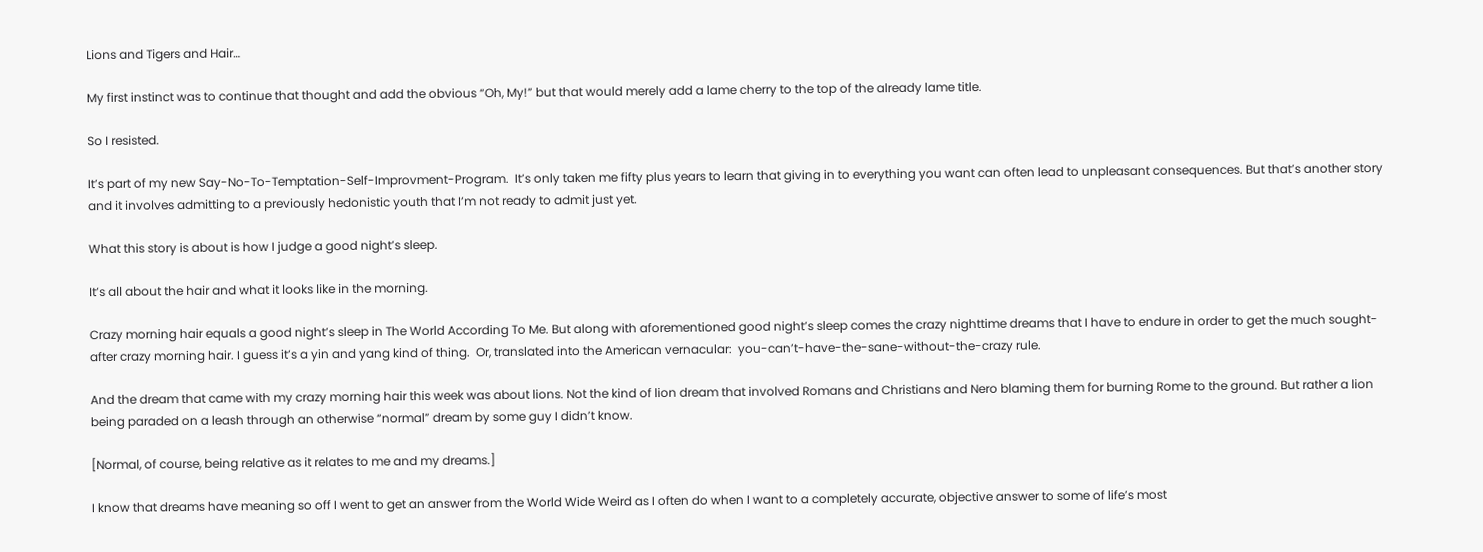Lions and Tigers and Hair…

My first instinct was to continue that thought and add the obvious “Oh, My!” but that would merely add a lame cherry to the top of the already lame title.

So I resisted.

It’s part of my new Say-No-To-Temptation-Self-Improvment-Program.  It’s only taken me fifty plus years to learn that giving in to everything you want can often lead to unpleasant consequences. But that’s another story and it involves admitting to a previously hedonistic youth that I’m not ready to admit just yet.

What this story is about is how I judge a good night’s sleep.

It’s all about the hair and what it looks like in the morning.

Crazy morning hair equals a good night’s sleep in The World According To Me. But along with aforementioned good night’s sleep comes the crazy nighttime dreams that I have to endure in order to get the much sought-after crazy morning hair. I guess it’s a yin and yang kind of thing.  Or, translated into the American vernacular:  you-can’t-have-the-sane-without-the-crazy rule.

And the dream that came with my crazy morning hair this week was about lions. Not the kind of lion dream that involved Romans and Christians and Nero blaming them for burning Rome to the ground. But rather a lion being paraded on a leash through an otherwise “normal” dream by some guy I didn’t know.

[Normal, of course, being relative as it relates to me and my dreams.]

I know that dreams have meaning so off I went to get an answer from the World Wide Weird as I often do when I want to a completely accurate, objective answer to some of life’s most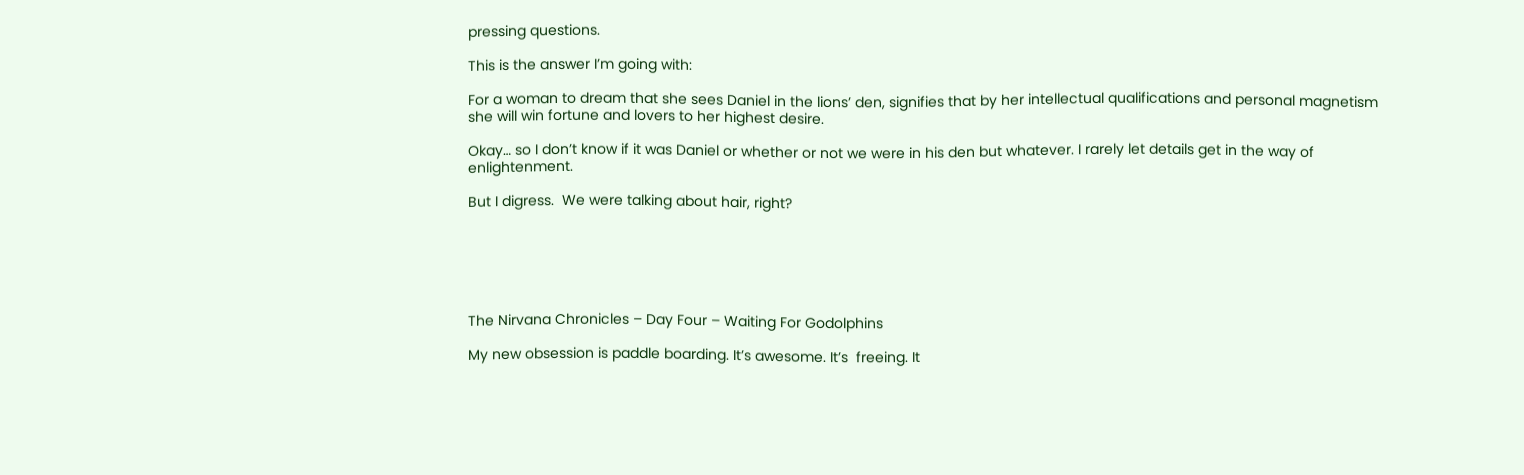pressing questions.

This is the answer I’m going with:

For a woman to dream that she sees Daniel in the lions’ den, signifies that by her intellectual qualifications and personal magnetism she will win fortune and lovers to her highest desire.

Okay… so I don’t know if it was Daniel or whether or not we were in his den but whatever. I rarely let details get in the way of enlightenment.

But I digress.  We were talking about hair, right?






The Nirvana Chronicles – Day Four – Waiting For Godolphins

My new obsession is paddle boarding. It’s awesome. It’s  freeing. It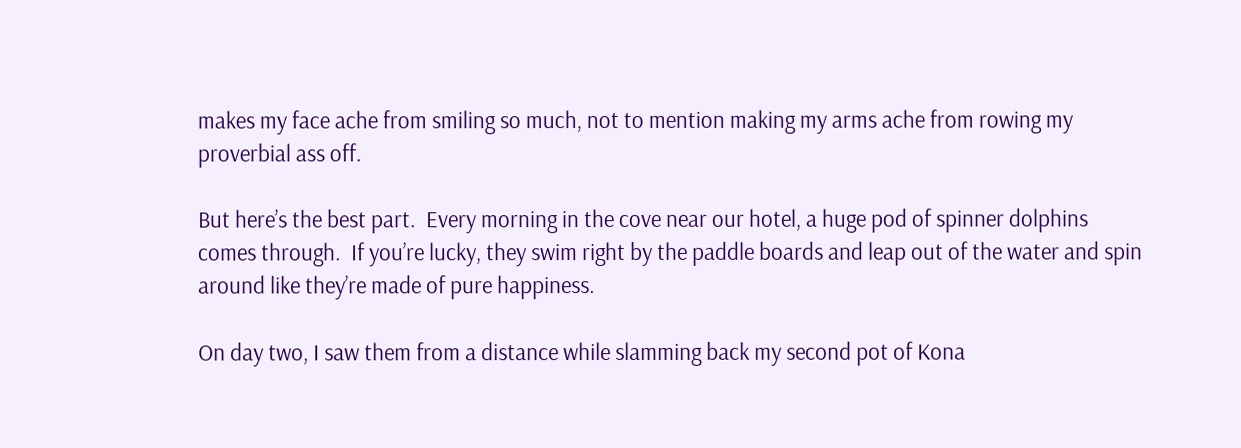makes my face ache from smiling so much, not to mention making my arms ache from rowing my proverbial ass off.

But here’s the best part.  Every morning in the cove near our hotel, a huge pod of spinner dolphins comes through.  If you’re lucky, they swim right by the paddle boards and leap out of the water and spin around like they’re made of pure happiness.

On day two, I saw them from a distance while slamming back my second pot of Kona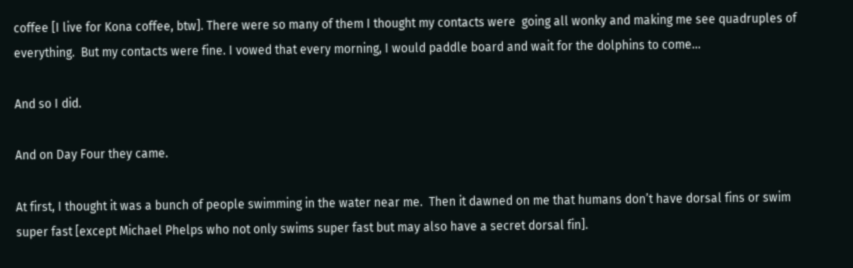coffee [I live for Kona coffee, btw]. There were so many of them I thought my contacts were  going all wonky and making me see quadruples of everything.  But my contacts were fine. I vowed that every morning, I would paddle board and wait for the dolphins to come…

And so I did.

And on Day Four they came.

At first, I thought it was a bunch of people swimming in the water near me.  Then it dawned on me that humans don’t have dorsal fins or swim super fast [except Michael Phelps who not only swims super fast but may also have a secret dorsal fin].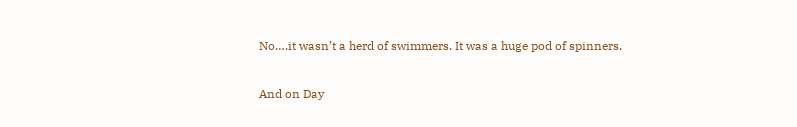No….it wasn’t a herd of swimmers. It was a huge pod of spinners.

And on Day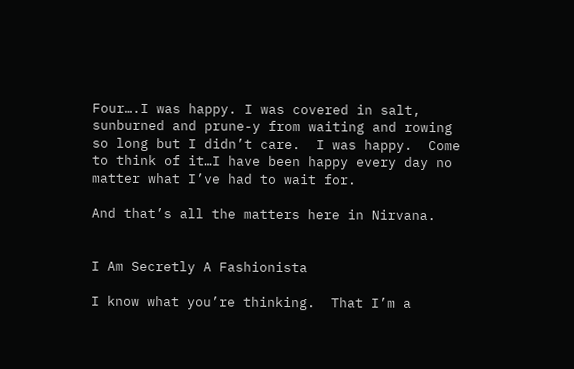Four….I was happy. I was covered in salt, sunburned and prune-y from waiting and rowing so long but I didn’t care.  I was happy.  Come to think of it…I have been happy every day no matter what I’ve had to wait for.

And that’s all the matters here in Nirvana.


I Am Secretly A Fashionista

I know what you’re thinking.  That I’m a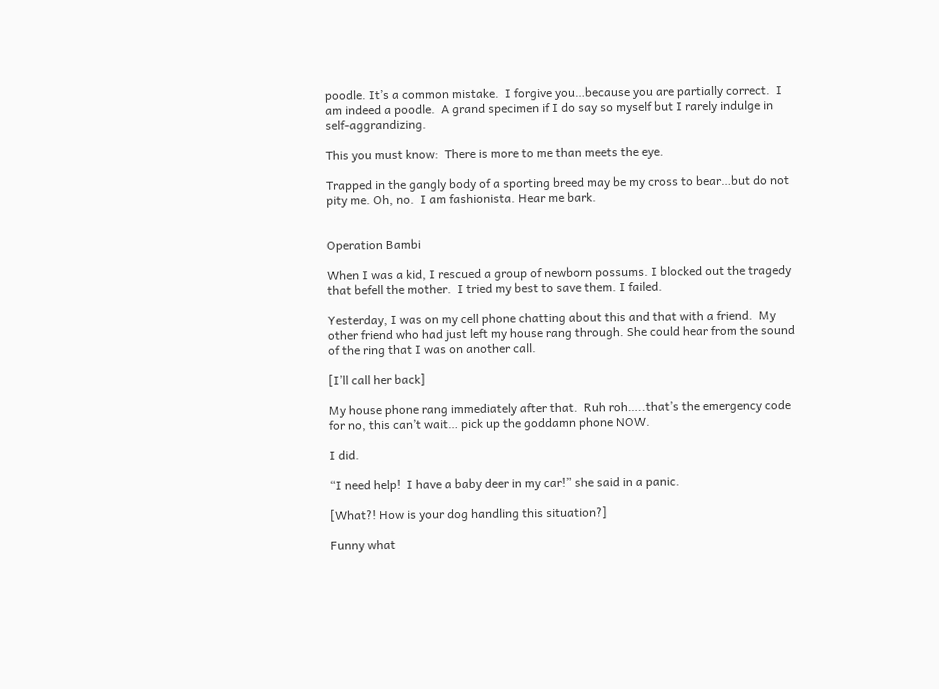poodle. It’s a common mistake.  I forgive you…because you are partially correct.  I am indeed a poodle.  A grand specimen if I do say so myself but I rarely indulge in self-aggrandizing.

This you must know:  There is more to me than meets the eye.

Trapped in the gangly body of a sporting breed may be my cross to bear…but do not pity me. Oh, no.  I am fashionista. Hear me bark.


Operation Bambi

When I was a kid, I rescued a group of newborn possums. I blocked out the tragedy that befell the mother.  I tried my best to save them. I failed.

Yesterday, I was on my cell phone chatting about this and that with a friend.  My other friend who had just left my house rang through. She could hear from the sound of the ring that I was on another call.

[I’ll call her back]

My house phone rang immediately after that.  Ruh roh…..that’s the emergency code for no, this can’t wait… pick up the goddamn phone NOW.

I did.

“I need help!  I have a baby deer in my car!” she said in a panic.

[What?! How is your dog handling this situation?]

Funny what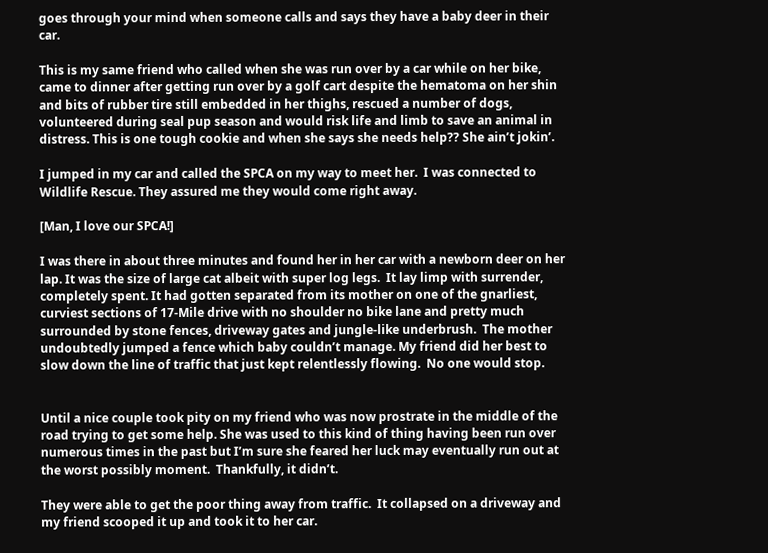goes through your mind when someone calls and says they have a baby deer in their car.

This is my same friend who called when she was run over by a car while on her bike, came to dinner after getting run over by a golf cart despite the hematoma on her shin and bits of rubber tire still embedded in her thighs, rescued a number of dogs, volunteered during seal pup season and would risk life and limb to save an animal in distress. This is one tough cookie and when she says she needs help?? She ain’t jokin’.

I jumped in my car and called the SPCA on my way to meet her.  I was connected to Wildlife Rescue. They assured me they would come right away.

[Man, I love our SPCA!]

I was there in about three minutes and found her in her car with a newborn deer on her lap. It was the size of large cat albeit with super log legs.  It lay limp with surrender, completely spent. It had gotten separated from its mother on one of the gnarliest, curviest sections of 17-Mile drive with no shoulder no bike lane and pretty much surrounded by stone fences, driveway gates and jungle-like underbrush.  The mother undoubtedly jumped a fence which baby couldn’t manage. My friend did her best to slow down the line of traffic that just kept relentlessly flowing.  No one would stop.


Until a nice couple took pity on my friend who was now prostrate in the middle of the road trying to get some help. She was used to this kind of thing having been run over numerous times in the past but I’m sure she feared her luck may eventually run out at the worst possibly moment.  Thankfully, it didn’t.

They were able to get the poor thing away from traffic.  It collapsed on a driveway and my friend scooped it up and took it to her car.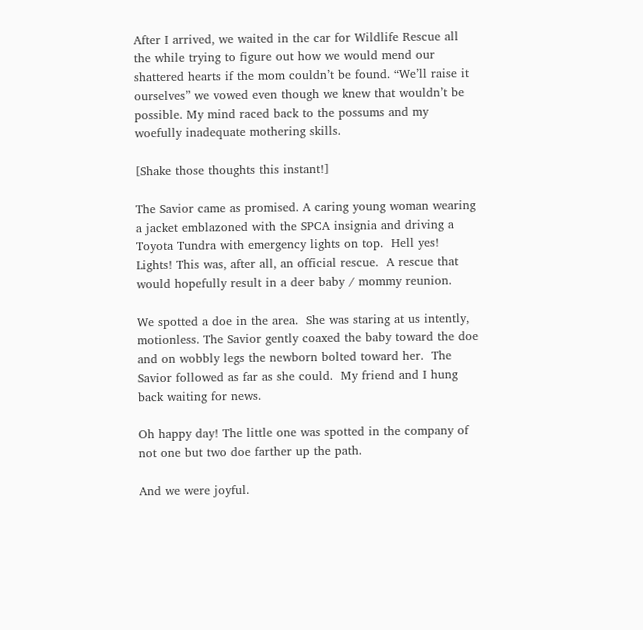After I arrived, we waited in the car for Wildlife Rescue all the while trying to figure out how we would mend our shattered hearts if the mom couldn’t be found. “We’ll raise it ourselves” we vowed even though we knew that wouldn’t be possible. My mind raced back to the possums and my woefully inadequate mothering skills.

[Shake those thoughts this instant!]

The Savior came as promised. A caring young woman wearing a jacket emblazoned with the SPCA insignia and driving a Toyota Tundra with emergency lights on top.  Hell yes!  Lights! This was, after all, an official rescue.  A rescue that would hopefully result in a deer baby / mommy reunion.

We spotted a doe in the area.  She was staring at us intently, motionless. The Savior gently coaxed the baby toward the doe and on wobbly legs the newborn bolted toward her.  The Savior followed as far as she could.  My friend and I hung back waiting for news.

Oh happy day! The little one was spotted in the company of not one but two doe farther up the path.

And we were joyful.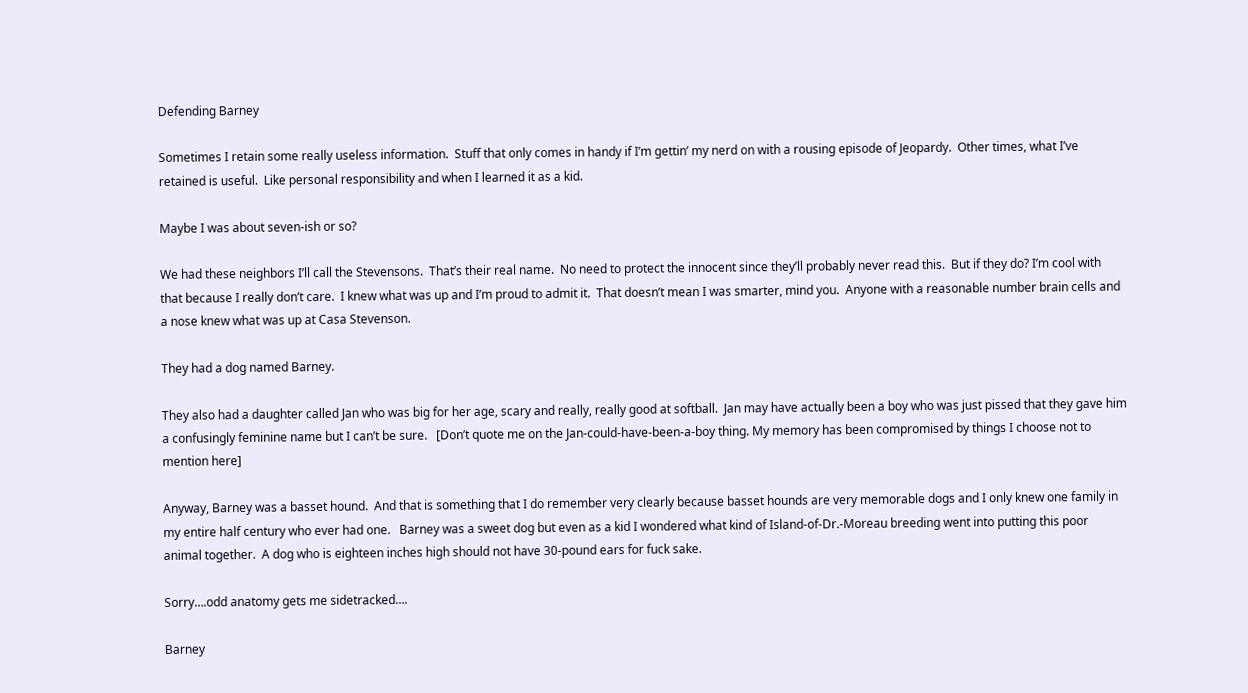Defending Barney

Sometimes I retain some really useless information.  Stuff that only comes in handy if I’m gettin’ my nerd on with a rousing episode of Jeopardy.  Other times, what I’ve retained is useful.  Like personal responsibility and when I learned it as a kid.

Maybe I was about seven-ish or so?

We had these neighbors I’ll call the Stevensons.  That’s their real name.  No need to protect the innocent since they’ll probably never read this.  But if they do? I’m cool with that because I really don’t care.  I knew what was up and I’m proud to admit it.  That doesn’t mean I was smarter, mind you.  Anyone with a reasonable number brain cells and a nose knew what was up at Casa Stevenson.

They had a dog named Barney.

They also had a daughter called Jan who was big for her age, scary and really, really good at softball.  Jan may have actually been a boy who was just pissed that they gave him a confusingly feminine name but I can’t be sure.   [Don’t quote me on the Jan-could-have-been-a-boy thing. My memory has been compromised by things I choose not to mention here]

Anyway, Barney was a basset hound.  And that is something that I do remember very clearly because basset hounds are very memorable dogs and I only knew one family in my entire half century who ever had one.   Barney was a sweet dog but even as a kid I wondered what kind of Island-of-Dr.-Moreau breeding went into putting this poor animal together.  A dog who is eighteen inches high should not have 30-pound ears for fuck sake.

Sorry….odd anatomy gets me sidetracked….

Barney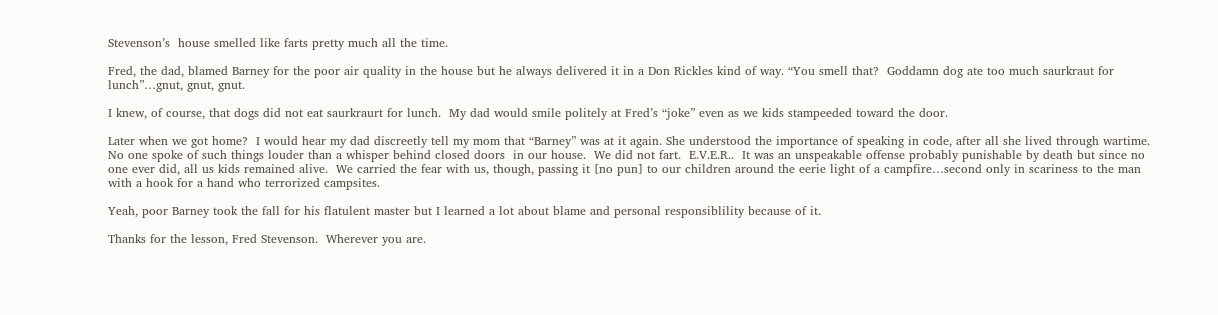Stevenson’s  house smelled like farts pretty much all the time.

Fred, the dad, blamed Barney for the poor air quality in the house but he always delivered it in a Don Rickles kind of way. “You smell that?  Goddamn dog ate too much saurkraut for lunch”…gnut, gnut, gnut.

I knew, of course, that dogs did not eat saurkraurt for lunch.  My dad would smile politely at Fred’s “joke” even as we kids stampeeded toward the door.

Later when we got home?  I would hear my dad discreetly tell my mom that “Barney” was at it again. She understood the importance of speaking in code, after all she lived through wartime. No one spoke of such things louder than a whisper behind closed doors  in our house.  We did not fart.  E.V.E.R..  It was an unspeakable offense probably punishable by death but since no one ever did, all us kids remained alive.  We carried the fear with us, though, passing it [no pun] to our children around the eerie light of a campfire…second only in scariness to the man with a hook for a hand who terrorized campsites.

Yeah, poor Barney took the fall for his flatulent master but I learned a lot about blame and personal responsiblility because of it.

Thanks for the lesson, Fred Stevenson.  Wherever you are.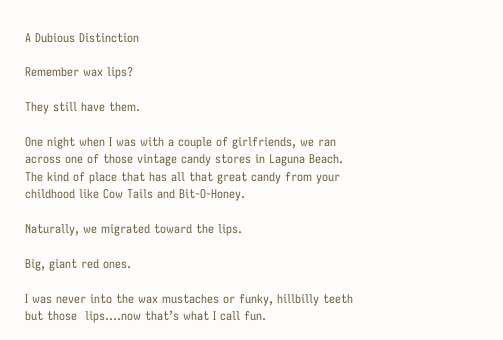A Dubious Distinction

Remember wax lips?

They still have them.

One night when I was with a couple of girlfriends, we ran across one of those vintage candy stores in Laguna Beach.  The kind of place that has all that great candy from your childhood like Cow Tails and Bit-O-Honey.

Naturally, we migrated toward the lips.

Big, giant red ones.

I was never into the wax mustaches or funky, hillbilly teeth but those  lips….now that’s what I call fun.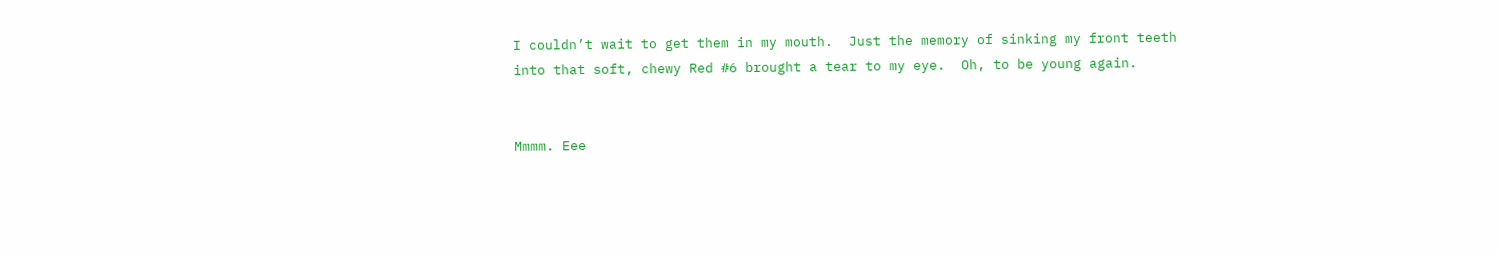I couldn’t wait to get them in my mouth.  Just the memory of sinking my front teeth into that soft, chewy Red #6 brought a tear to my eye.  Oh, to be young again.


Mmmm. Eee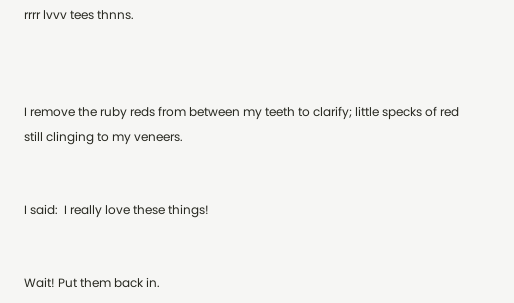rrrr lvvv tees thnns.



I remove the ruby reds from between my teeth to clarify; little specks of red still clinging to my veneers.


I said:  I really love these things!


Wait! Put them back in.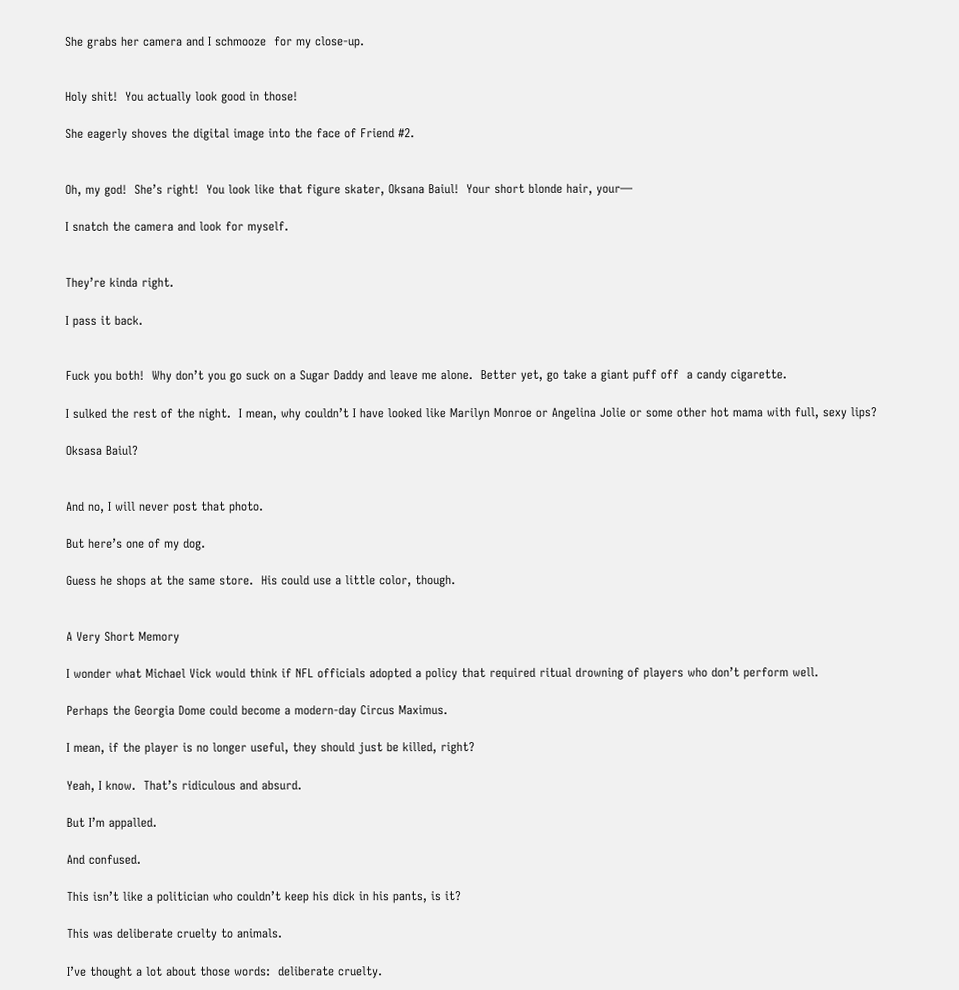She grabs her camera and I schmooze  for my close-up.


Holy shit!  You actually look good in those!

She eagerly shoves the digital image into the face of Friend #2.


Oh, my god!  She’s right!  You look like that figure skater, Oksana Baiul!  Your short blonde hair, your—

I snatch the camera and look for myself.


They’re kinda right.

I pass it back.


Fuck you both!  Why don’t you go suck on a Sugar Daddy and leave me alone.  Better yet, go take a giant puff off  a candy cigarette.

I sulked the rest of the night.  I mean, why couldn’t I have looked like Marilyn Monroe or Angelina Jolie or some other hot mama with full, sexy lips?

Oksasa Baiul?


And no, I will never post that photo.

But here’s one of my dog.

Guess he shops at the same store.  His could use a little color, though.


A Very Short Memory

I wonder what Michael Vick would think if NFL officials adopted a policy that required ritual drowning of players who don’t perform well.

Perhaps the Georgia Dome could become a modern-day Circus Maximus.

I mean, if the player is no longer useful, they should just be killed, right?

Yeah, I know.  That’s ridiculous and absurd.

But I’m appalled.

And confused.

This isn’t like a politician who couldn’t keep his dick in his pants, is it?

This was deliberate cruelty to animals.

I’ve thought a lot about those words:  deliberate cruelty.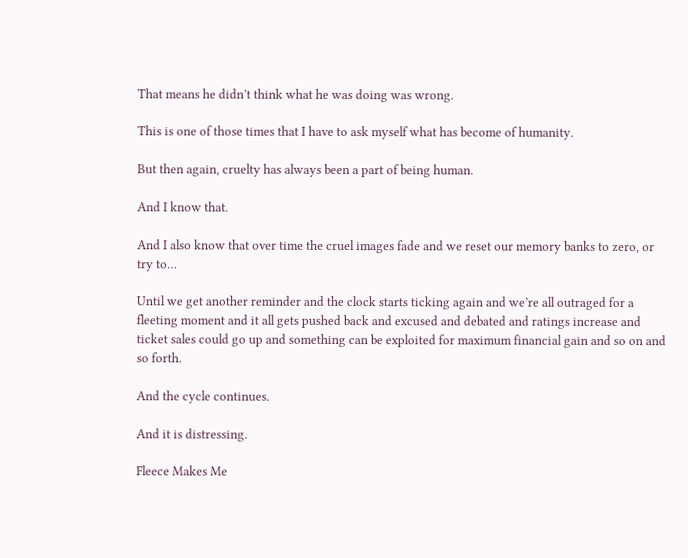That means he didn’t think what he was doing was wrong.

This is one of those times that I have to ask myself what has become of humanity.

But then again, cruelty has always been a part of being human.

And I know that.

And I also know that over time the cruel images fade and we reset our memory banks to zero, or try to…

Until we get another reminder and the clock starts ticking again and we’re all outraged for a fleeting moment and it all gets pushed back and excused and debated and ratings increase and ticket sales could go up and something can be exploited for maximum financial gain and so on and so forth.

And the cycle continues.

And it is distressing.

Fleece Makes Me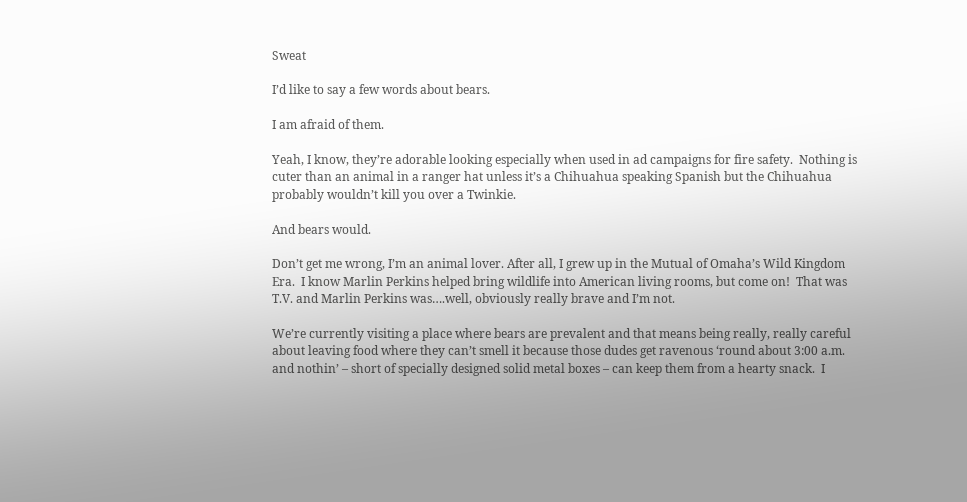Sweat

I’d like to say a few words about bears.

I am afraid of them.

Yeah, I know, they’re adorable looking especially when used in ad campaigns for fire safety.  Nothing is cuter than an animal in a ranger hat unless it’s a Chihuahua speaking Spanish but the Chihuahua probably wouldn’t kill you over a Twinkie.

And bears would.

Don’t get me wrong, I’m an animal lover. After all, I grew up in the Mutual of Omaha’s Wild Kingdom Era.  I know Marlin Perkins helped bring wildlife into American living rooms, but come on!  That was T.V. and Marlin Perkins was….well, obviously really brave and I’m not.

We’re currently visiting a place where bears are prevalent and that means being really, really careful about leaving food where they can’t smell it because those dudes get ravenous ‘round about 3:00 a.m. and nothin’ – short of specially designed solid metal boxes – can keep them from a hearty snack.  I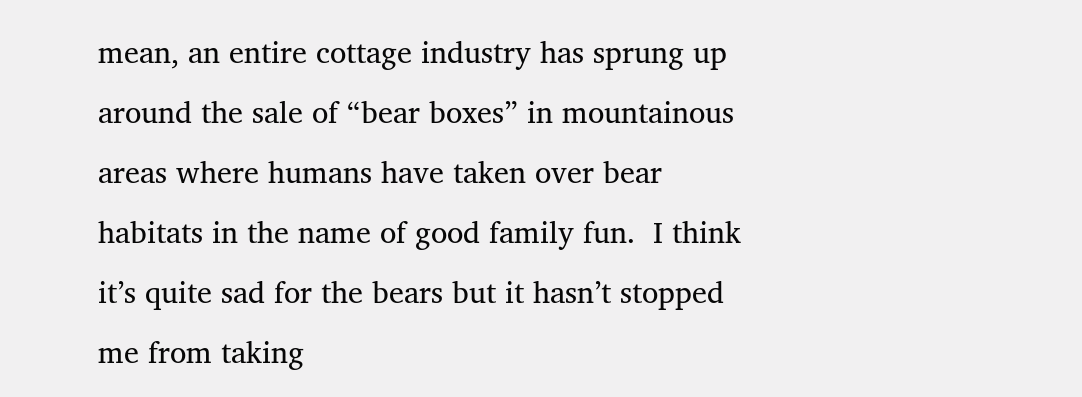mean, an entire cottage industry has sprung up around the sale of “bear boxes” in mountainous areas where humans have taken over bear habitats in the name of good family fun.  I think it’s quite sad for the bears but it hasn’t stopped me from taking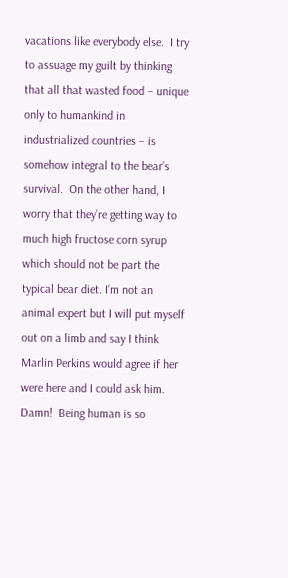vacations like everybody else.  I try to assuage my guilt by thinking that all that wasted food – unique only to humankind in industrialized countries – is somehow integral to the bear’s survival.  On the other hand, I worry that they’re getting way to much high fructose corn syrup which should not be part the typical bear diet. I’m not an animal expert but I will put myself out on a limb and say I think Marlin Perkins would agree if her were here and I could ask him. Damn!  Being human is so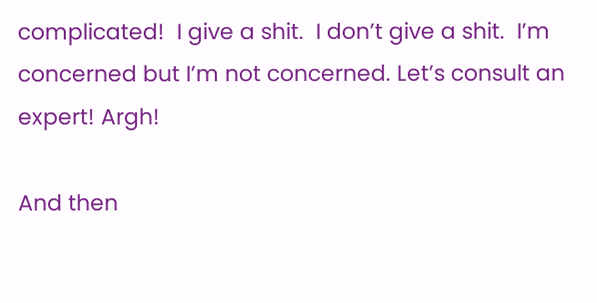complicated!  I give a shit.  I don’t give a shit.  I’m concerned but I’m not concerned. Let’s consult an expert! Argh!

And then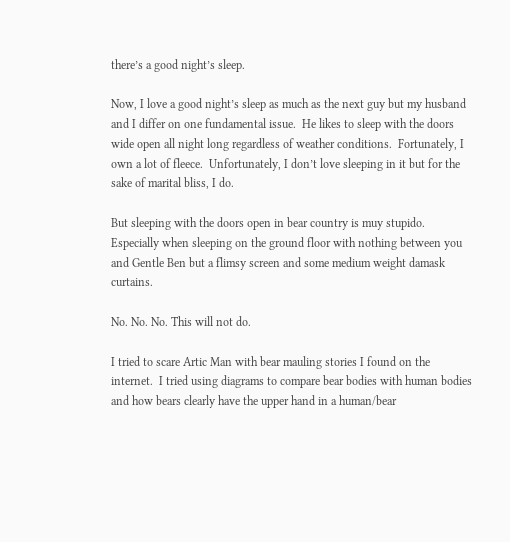there’s a good night’s sleep.

Now, I love a good night’s sleep as much as the next guy but my husband and I differ on one fundamental issue.  He likes to sleep with the doors wide open all night long regardless of weather conditions.  Fortunately, I own a lot of fleece.  Unfortunately, I don’t love sleeping in it but for the sake of marital bliss, I do.

But sleeping with the doors open in bear country is muy stupido.  Especially when sleeping on the ground floor with nothing between you and Gentle Ben but a flimsy screen and some medium weight damask curtains.

No. No. No. This will not do.

I tried to scare Artic Man with bear mauling stories I found on the internet.  I tried using diagrams to compare bear bodies with human bodies and how bears clearly have the upper hand in a human/bear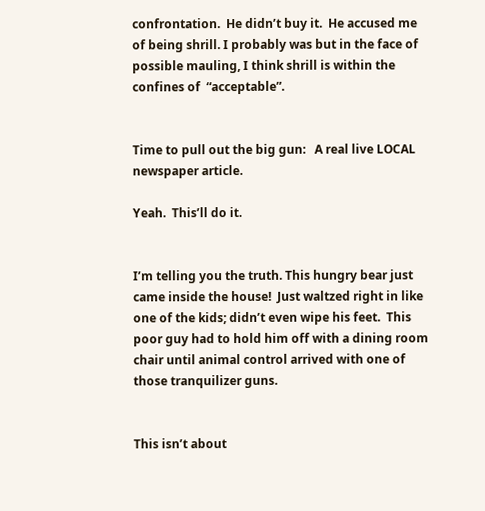confrontation.  He didn’t buy it.  He accused me of being shrill. I probably was but in the face of possible mauling, I think shrill is within the confines of  “acceptable”.


Time to pull out the big gun:   A real live LOCAL newspaper article.

Yeah.  This’ll do it.


I’m telling you the truth. This hungry bear just came inside the house!  Just waltzed right in like one of the kids; didn’t even wipe his feet.  This poor guy had to hold him off with a dining room chair until animal control arrived with one of those tranquilizer guns.


This isn’t about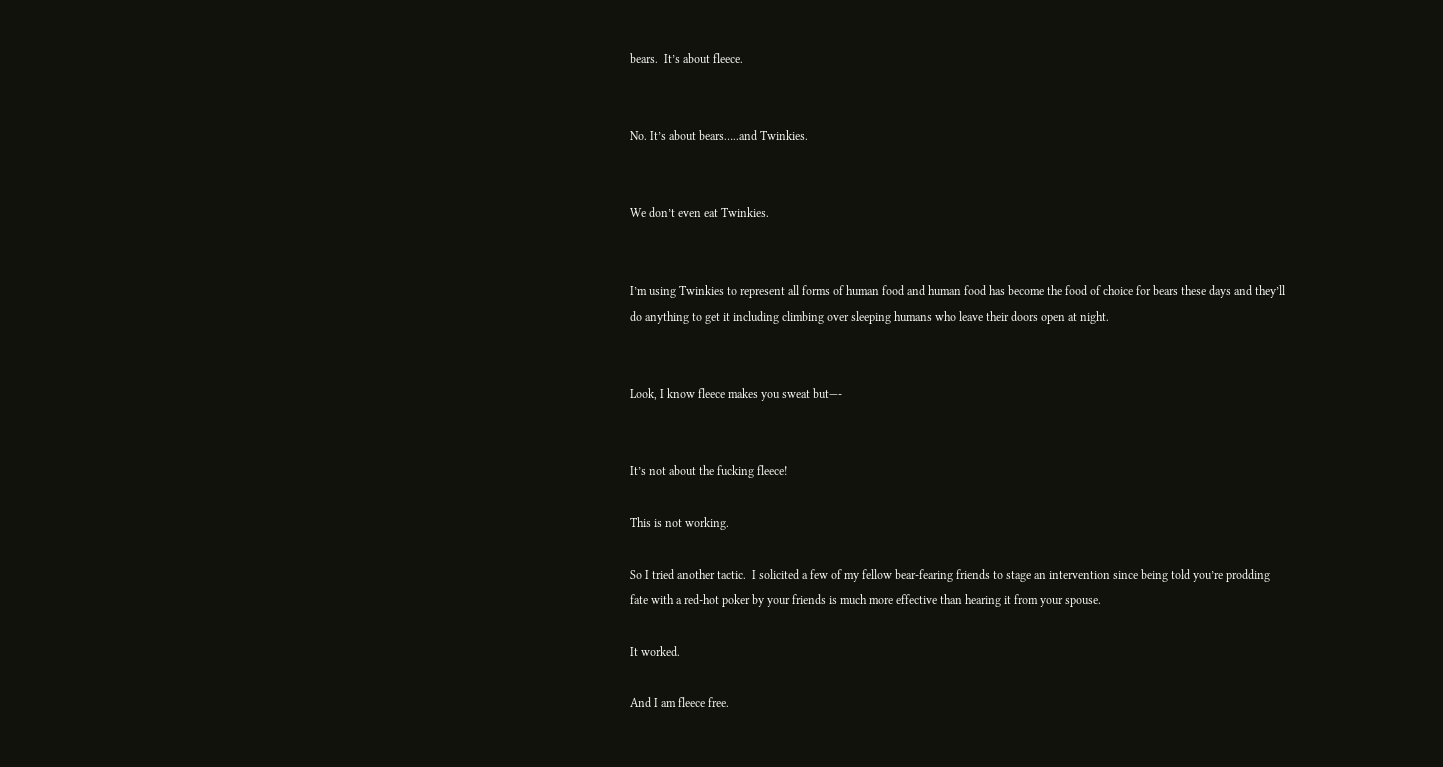bears.  It’s about fleece.


No. It’s about bears…..and Twinkies.


We don’t even eat Twinkies.


I’m using Twinkies to represent all forms of human food and human food has become the food of choice for bears these days and they’ll do anything to get it including climbing over sleeping humans who leave their doors open at night.


Look, I know fleece makes you sweat but—-


It’s not about the fucking fleece!

This is not working.

So I tried another tactic.  I solicited a few of my fellow bear-fearing friends to stage an intervention since being told you’re prodding fate with a red-hot poker by your friends is much more effective than hearing it from your spouse.

It worked.

And I am fleece free.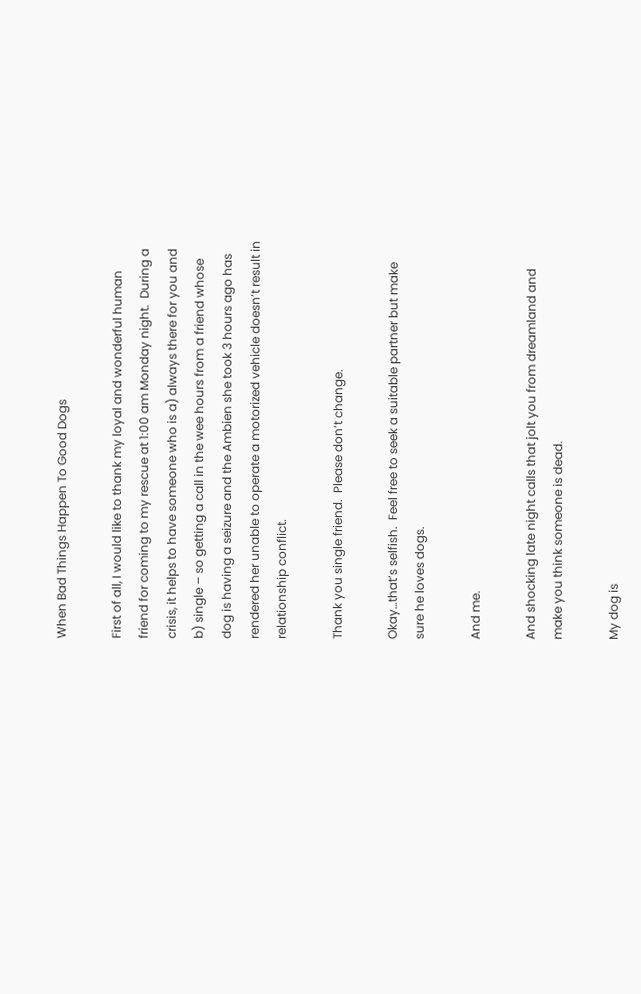When Bad Things Happen To Good Dogs

First of all, I would like to thank my loyal and wonderful human friend for coming to my rescue at 1:00 am Monday night.  During a crisis, it helps to have someone who is a) always there for you and b) single – so getting a call in the wee hours from a friend whose dog is having a seizure and the Ambien she took 3 hours ago has rendered her unable to operate a motorized vehicle doesn’t result in relationship conflict.

Thank you single friend.  Please don’t change.

Okay…that’s selfish.  Feel free to seek a suitable partner but make sure he loves dogs.

And me.

And shocking late night calls that jolt you from dreamland and  make you think someone is dead.

My dog is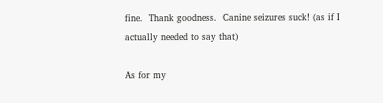fine.  Thank goodness.  Canine seizures suck! (as if I actually needed to say that)

As for my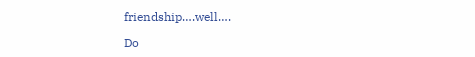friendship….well….

Do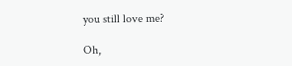you still love me?

Oh,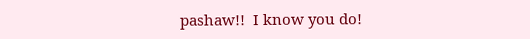pashaw!!  I know you do!